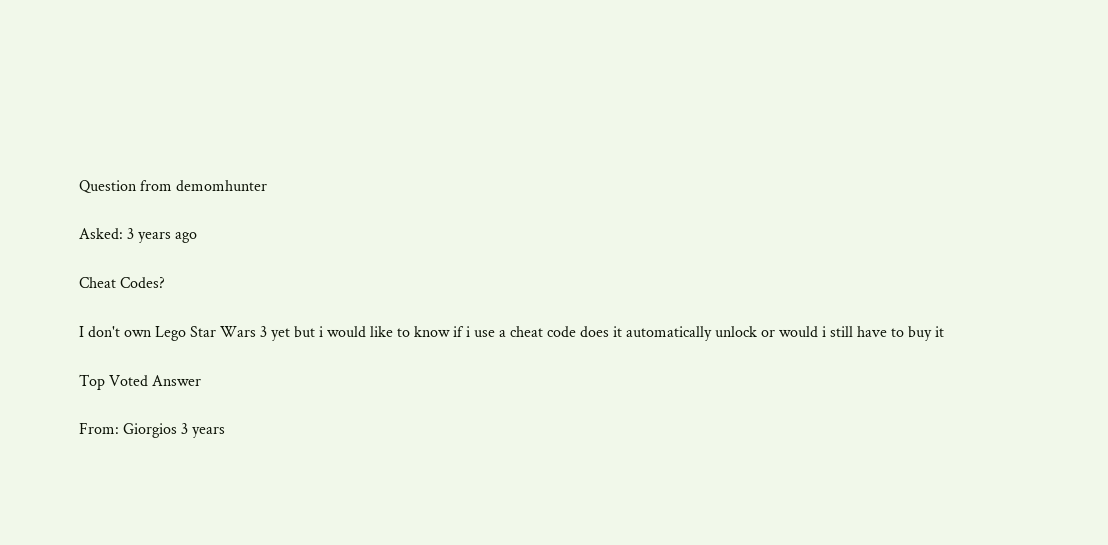Question from demomhunter

Asked: 3 years ago

Cheat Codes?

I don't own Lego Star Wars 3 yet but i would like to know if i use a cheat code does it automatically unlock or would i still have to buy it

Top Voted Answer

From: Giorgios 3 years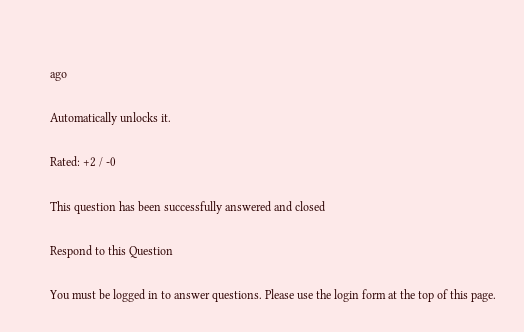ago

Automatically unlocks it.

Rated: +2 / -0

This question has been successfully answered and closed

Respond to this Question

You must be logged in to answer questions. Please use the login form at the top of this page.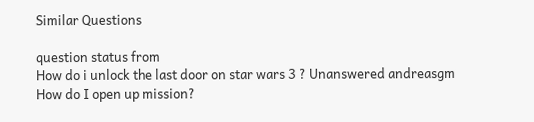Similar Questions

question status from
How do i unlock the last door on star wars 3 ? Unanswered andreasgm
How do I open up mission?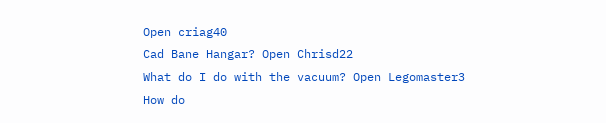Open criag40
Cad Bane Hangar? Open Chrisd22
What do I do with the vacuum? Open Legomaster3
How do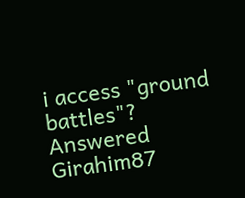i access "ground battles"? Answered Girahim87